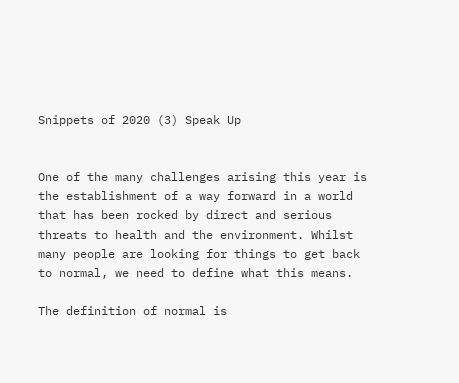Snippets of 2020 (3) Speak Up


One of the many challenges arising this year is the establishment of a way forward in a world that has been rocked by direct and serious threats to health and the environment. Whilst many people are looking for things to get back to normal, we need to define what this means.

The definition of normal is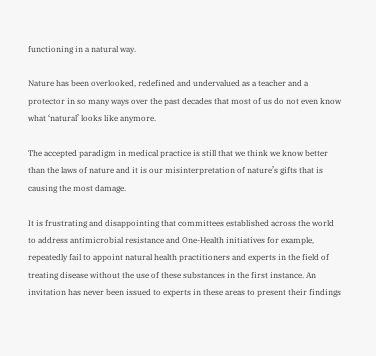functioning in a natural way.

Nature has been overlooked, redefined and undervalued as a teacher and a protector in so many ways over the past decades that most of us do not even know what ‘natural’ looks like anymore.

The accepted paradigm in medical practice is still that we think we know better than the laws of nature and it is our misinterpretation of nature’s gifts that is causing the most damage.

It is frustrating and disappointing that committees established across the world to address antimicrobial resistance and One-Health initiatives for example, repeatedly fail to appoint natural health practitioners and experts in the field of treating disease without the use of these substances in the first instance. An invitation has never been issued to experts in these areas to present their findings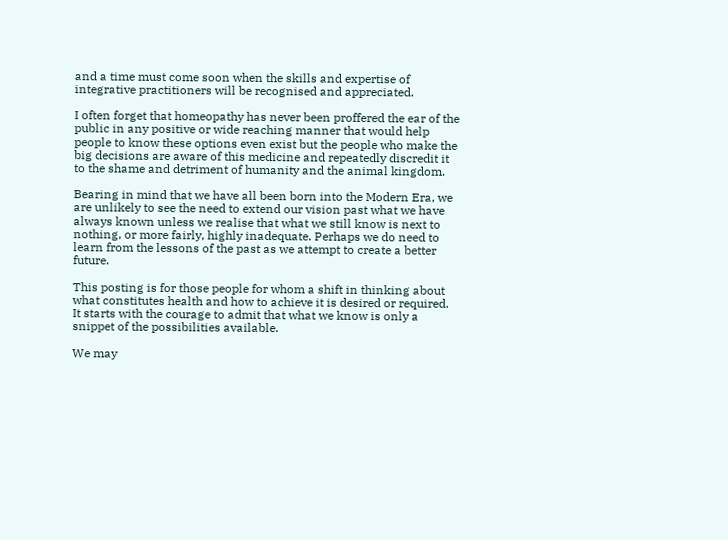and a time must come soon when the skills and expertise of integrative practitioners will be recognised and appreciated.

I often forget that homeopathy has never been proffered the ear of the public in any positive or wide reaching manner that would help people to know these options even exist but the people who make the big decisions are aware of this medicine and repeatedly discredit it to the shame and detriment of humanity and the animal kingdom.

Bearing in mind that we have all been born into the Modern Era, we are unlikely to see the need to extend our vision past what we have always known unless we realise that what we still know is next to nothing, or more fairly, highly inadequate. Perhaps we do need to learn from the lessons of the past as we attempt to create a better future.

This posting is for those people for whom a shift in thinking about what constitutes health and how to achieve it is desired or required. It starts with the courage to admit that what we know is only a snippet of the possibilities available.

We may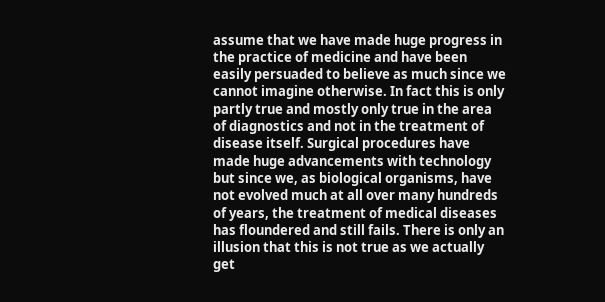assume that we have made huge progress in the practice of medicine and have been easily persuaded to believe as much since we cannot imagine otherwise. In fact this is only partly true and mostly only true in the area of diagnostics and not in the treatment of disease itself. Surgical procedures have made huge advancements with technology but since we, as biological organisms, have not evolved much at all over many hundreds of years, the treatment of medical diseases has floundered and still fails. There is only an illusion that this is not true as we actually get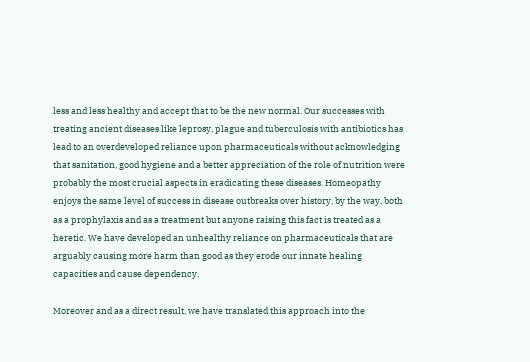less and less healthy and accept that to be the new normal. Our successes with treating ancient diseases like leprosy, plague and tuberculosis with antibiotics has lead to an overdeveloped reliance upon pharmaceuticals without acknowledging that sanitation, good hygiene and a better appreciation of the role of nutrition were probably the most crucial aspects in eradicating these diseases. Homeopathy enjoys the same level of success in disease outbreaks over history, by the way, both as a prophylaxis and as a treatment but anyone raising this fact is treated as a heretic. We have developed an unhealthy reliance on pharmaceuticals that are arguably causing more harm than good as they erode our innate healing capacities and cause dependency.

Moreover and as a direct result, we have translated this approach into the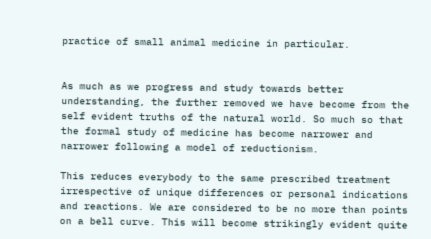practice of small animal medicine in particular.


As much as we progress and study towards better understanding, the further removed we have become from the self evident truths of the natural world. So much so that the formal study of medicine has become narrower and narrower following a model of reductionism.

This reduces everybody to the same prescribed treatment irrespective of unique differences or personal indications and reactions. We are considered to be no more than points on a bell curve. This will become strikingly evident quite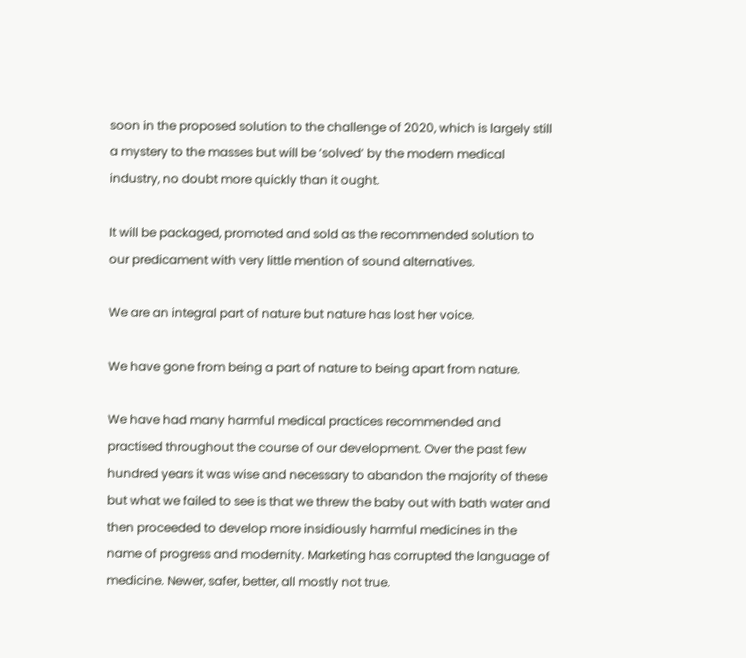soon in the proposed solution to the challenge of 2020, which is largely still a mystery to the masses but will be ‘solved’ by the modern medical industry, no doubt more quickly than it ought.

It will be packaged, promoted and sold as the recommended solution to our predicament with very little mention of sound alternatives.

We are an integral part of nature but nature has lost her voice.

We have gone from being a part of nature to being apart from nature.

We have had many harmful medical practices recommended and practised throughout the course of our development. Over the past few hundred years it was wise and necessary to abandon the majority of these but what we failed to see is that we threw the baby out with bath water and then proceeded to develop more insidiously harmful medicines in the name of progress and modernity. Marketing has corrupted the language of medicine. Newer, safer, better, all mostly not true.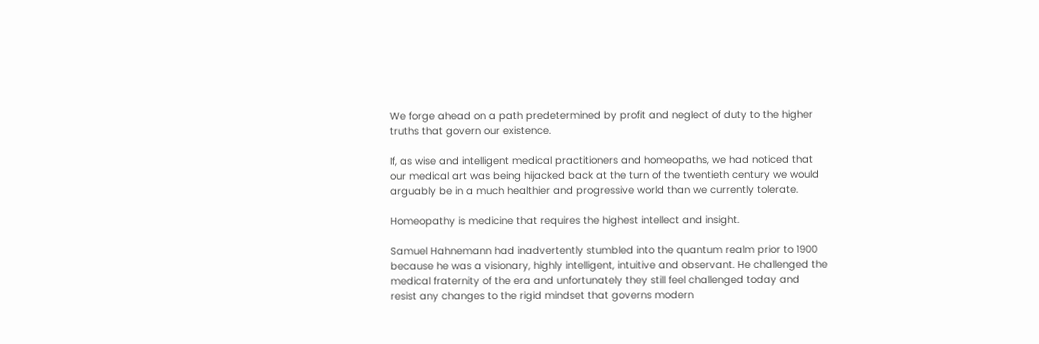We forge ahead on a path predetermined by profit and neglect of duty to the higher truths that govern our existence.

If, as wise and intelligent medical practitioners and homeopaths, we had noticed that our medical art was being hijacked back at the turn of the twentieth century we would arguably be in a much healthier and progressive world than we currently tolerate.

Homeopathy is medicine that requires the highest intellect and insight.

Samuel Hahnemann had inadvertently stumbled into the quantum realm prior to 1900 because he was a visionary, highly intelligent, intuitive and observant. He challenged the medical fraternity of the era and unfortunately they still feel challenged today and resist any changes to the rigid mindset that governs modern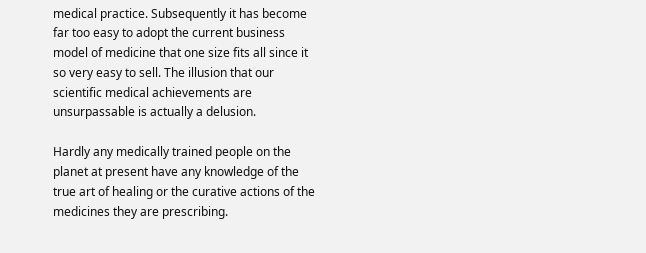medical practice. Subsequently it has become far too easy to adopt the current business model of medicine that one size fits all since it so very easy to sell. The illusion that our scientific medical achievements are unsurpassable is actually a delusion.

Hardly any medically trained people on the planet at present have any knowledge of the true art of healing or the curative actions of the medicines they are prescribing.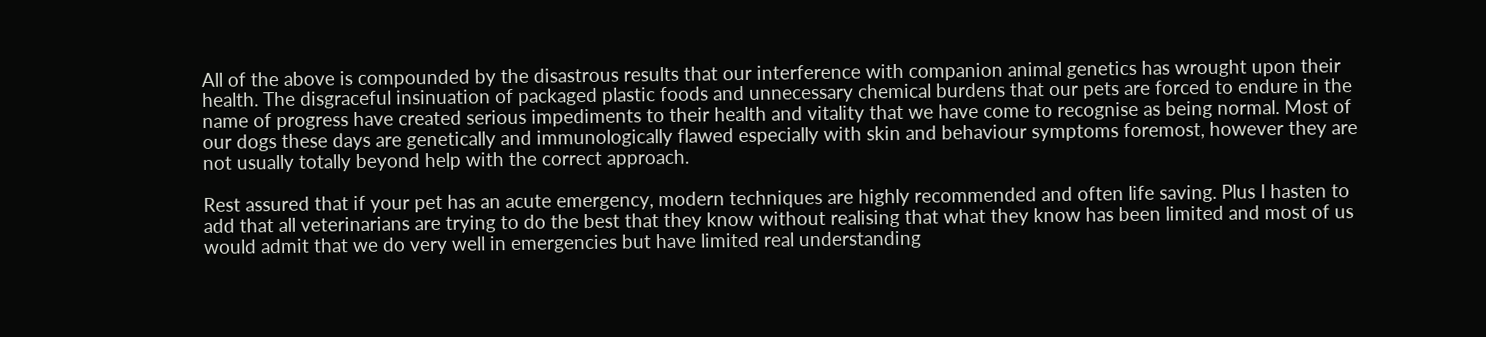All of the above is compounded by the disastrous results that our interference with companion animal genetics has wrought upon their health. The disgraceful insinuation of packaged plastic foods and unnecessary chemical burdens that our pets are forced to endure in the name of progress have created serious impediments to their health and vitality that we have come to recognise as being normal. Most of our dogs these days are genetically and immunologically flawed especially with skin and behaviour symptoms foremost, however they are not usually totally beyond help with the correct approach.

Rest assured that if your pet has an acute emergency, modern techniques are highly recommended and often life saving. Plus I hasten to add that all veterinarians are trying to do the best that they know without realising that what they know has been limited and most of us would admit that we do very well in emergencies but have limited real understanding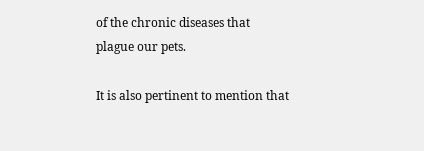of the chronic diseases that plague our pets.

It is also pertinent to mention that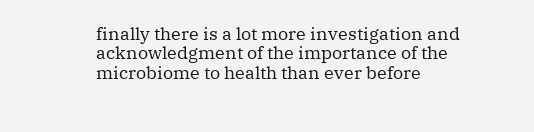finally there is a lot more investigation and acknowledgment of the importance of the microbiome to health than ever before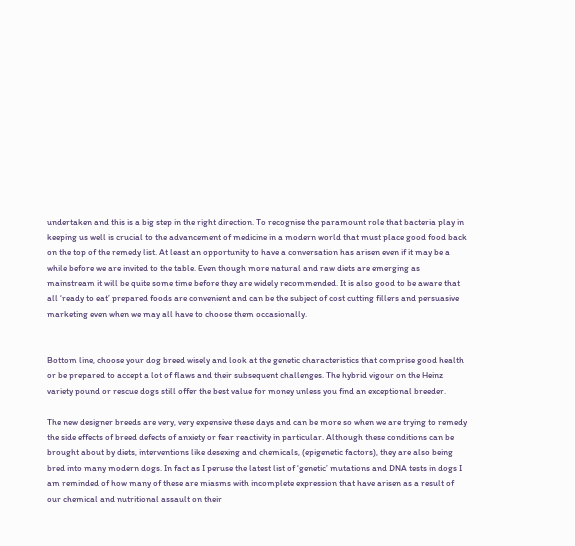undertaken and this is a big step in the right direction. To recognise the paramount role that bacteria play in keeping us well is crucial to the advancement of medicine in a modern world that must place good food back on the top of the remedy list. At least an opportunity to have a conversation has arisen even if it may be a while before we are invited to the table. Even though more natural and raw diets are emerging as mainstream it will be quite some time before they are widely recommended. It is also good to be aware that all ‘ready to eat’ prepared foods are convenient and can be the subject of cost cutting fillers and persuasive marketing even when we may all have to choose them occasionally.


Bottom line, choose your dog breed wisely and look at the genetic characteristics that comprise good health or be prepared to accept a lot of flaws and their subsequent challenges. The hybrid vigour on the Heinz variety pound or rescue dogs still offer the best value for money unless you find an exceptional breeder.

The new designer breeds are very, very expensive these days and can be more so when we are trying to remedy the side effects of breed defects of anxiety or fear reactivity in particular. Although these conditions can be brought about by diets, interventions like desexing and chemicals, (epigenetic factors), they are also being bred into many modern dogs. In fact as I peruse the latest list of ‘genetic’ mutations and DNA tests in dogs I am reminded of how many of these are miasms with incomplete expression that have arisen as a result of our chemical and nutritional assault on their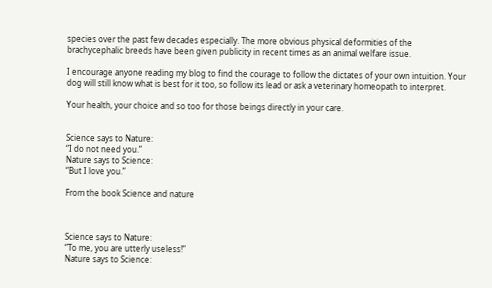species over the past few decades especially. The more obvious physical deformities of the brachycephalic breeds have been given publicity in recent times as an animal welfare issue.

I encourage anyone reading my blog to find the courage to follow the dictates of your own intuition. Your dog will still know what is best for it too, so follow its lead or ask a veterinary homeopath to interpret.

Your health, your choice and so too for those beings directly in your care.


Science says to Nature:
“I do not need you.”
Nature says to Science:
“But I love you.”

From the book Science and nature



Science says to Nature:
“To me, you are utterly useless!”
Nature says to Science: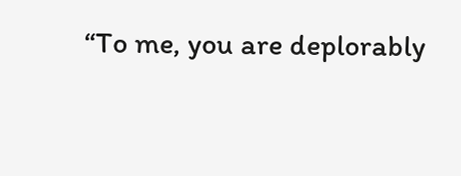“To me, you are deplorably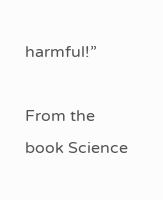harmful!”

From the book Science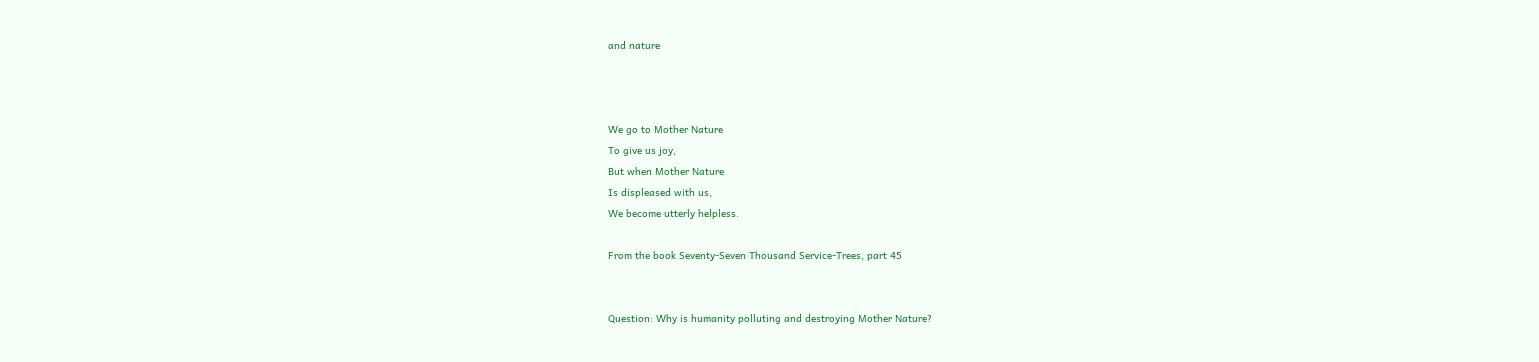and nature



We go to Mother Nature
To give us joy,
But when Mother Nature
Is displeased with us,
We become utterly helpless.

From the book Seventy-Seven Thousand Service-Trees, part 45


Question: Why is humanity polluting and destroying Mother Nature?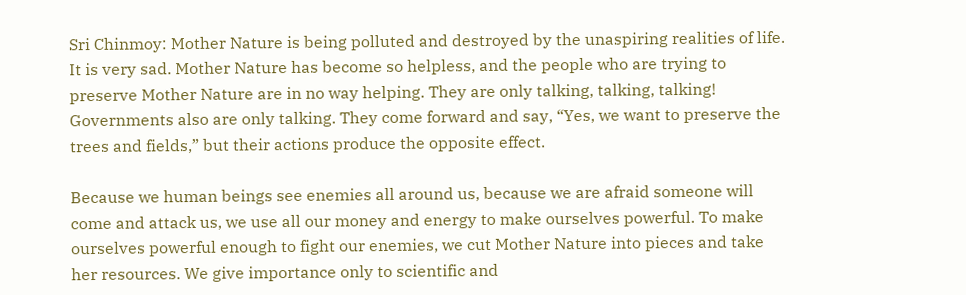Sri Chinmoy: Mother Nature is being polluted and destroyed by the unaspiring realities of life. It is very sad. Mother Nature has become so helpless, and the people who are trying to preserve Mother Nature are in no way helping. They are only talking, talking, talking! Governments also are only talking. They come forward and say, “Yes, we want to preserve the trees and fields,” but their actions produce the opposite effect.

Because we human beings see enemies all around us, because we are afraid someone will come and attack us, we use all our money and energy to make ourselves powerful. To make ourselves powerful enough to fight our enemies, we cut Mother Nature into pieces and take her resources. We give importance only to scientific and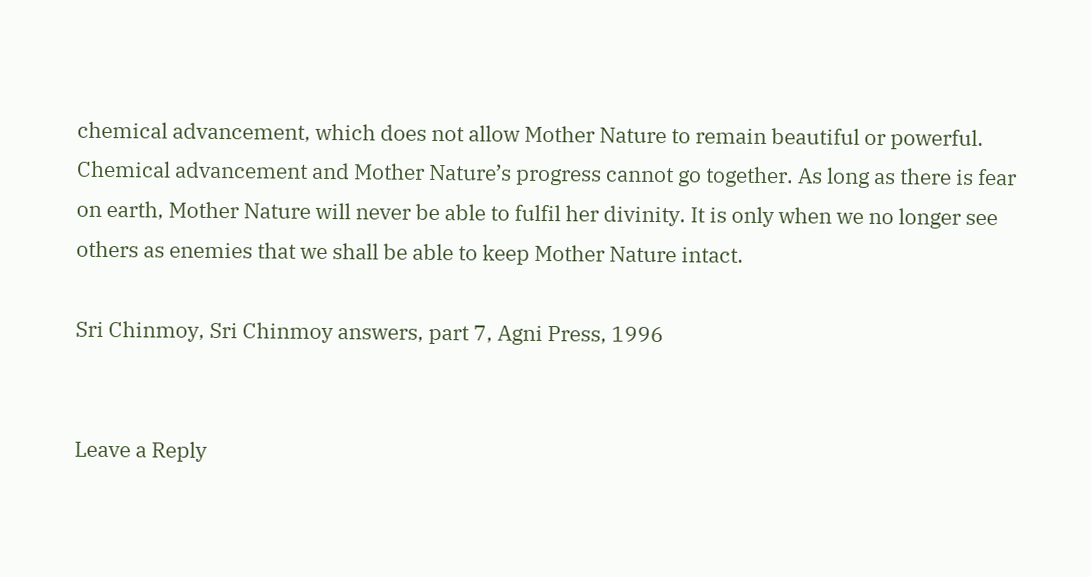chemical advancement, which does not allow Mother Nature to remain beautiful or powerful. Chemical advancement and Mother Nature’s progress cannot go together. As long as there is fear on earth, Mother Nature will never be able to fulfil her divinity. It is only when we no longer see others as enemies that we shall be able to keep Mother Nature intact.

Sri Chinmoy, Sri Chinmoy answers, part 7, Agni Press, 1996


Leave a Reply